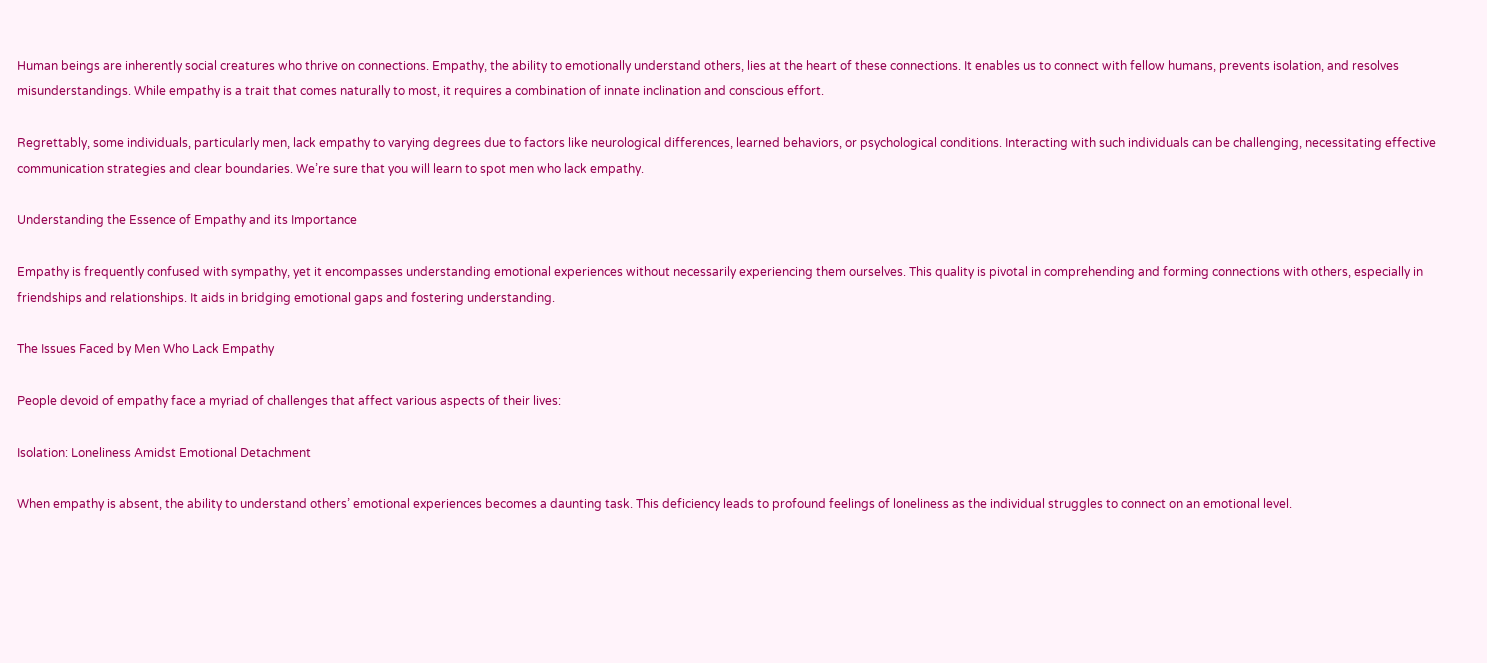Human beings are inherently social creatures who thrive on connections. Empathy, the ability to emotionally understand others, lies at the heart of these connections. It enables us to connect with fellow humans, prevents isolation, and resolves misunderstandings. While empathy is a trait that comes naturally to most, it requires a combination of innate inclination and conscious effort.

Regrettably, some individuals, particularly men, lack empathy to varying degrees due to factors like neurological differences, learned behaviors, or psychological conditions. Interacting with such individuals can be challenging, necessitating effective communication strategies and clear boundaries. We’re sure that you will learn to spot men who lack empathy.

Understanding the Essence of Empathy and its Importance

Empathy is frequently confused with sympathy, yet it encompasses understanding emotional experiences without necessarily experiencing them ourselves. This quality is pivotal in comprehending and forming connections with others, especially in friendships and relationships. It aids in bridging emotional gaps and fostering understanding.

The Issues Faced by Men Who Lack Empathy

People devoid of empathy face a myriad of challenges that affect various aspects of their lives:

Isolation: Loneliness Amidst Emotional Detachment

When empathy is absent, the ability to understand others’ emotional experiences becomes a daunting task. This deficiency leads to profound feelings of loneliness as the individual struggles to connect on an emotional level.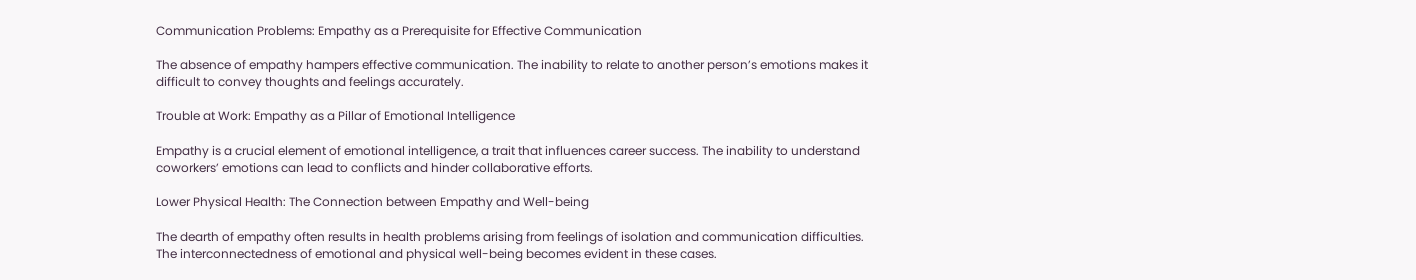Communication Problems: Empathy as a Prerequisite for Effective Communication

The absence of empathy hampers effective communication. The inability to relate to another person’s emotions makes it difficult to convey thoughts and feelings accurately.

Trouble at Work: Empathy as a Pillar of Emotional Intelligence

Empathy is a crucial element of emotional intelligence, a trait that influences career success. The inability to understand coworkers’ emotions can lead to conflicts and hinder collaborative efforts.

Lower Physical Health: The Connection between Empathy and Well-being

The dearth of empathy often results in health problems arising from feelings of isolation and communication difficulties. The interconnectedness of emotional and physical well-being becomes evident in these cases.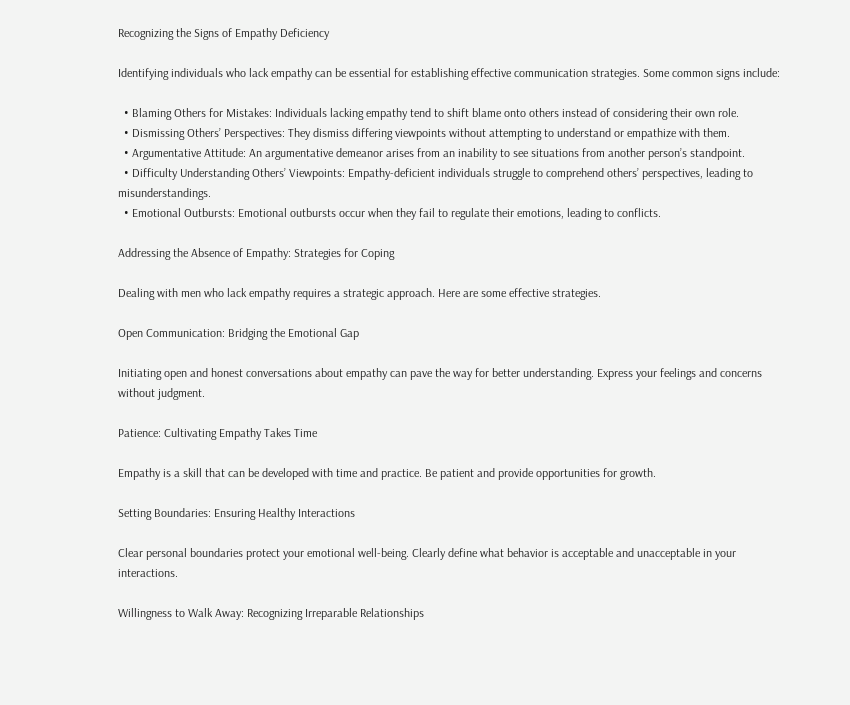Recognizing the Signs of Empathy Deficiency

Identifying individuals who lack empathy can be essential for establishing effective communication strategies. Some common signs include:

  • Blaming Others for Mistakes: Individuals lacking empathy tend to shift blame onto others instead of considering their own role.
  • Dismissing Others’ Perspectives: They dismiss differing viewpoints without attempting to understand or empathize with them.
  • Argumentative Attitude: An argumentative demeanor arises from an inability to see situations from another person’s standpoint.
  • Difficulty Understanding Others’ Viewpoints: Empathy-deficient individuals struggle to comprehend others’ perspectives, leading to misunderstandings.
  • Emotional Outbursts: Emotional outbursts occur when they fail to regulate their emotions, leading to conflicts.

Addressing the Absence of Empathy: Strategies for Coping

Dealing with men who lack empathy requires a strategic approach. Here are some effective strategies.

Open Communication: Bridging the Emotional Gap

Initiating open and honest conversations about empathy can pave the way for better understanding. Express your feelings and concerns without judgment.

Patience: Cultivating Empathy Takes Time

Empathy is a skill that can be developed with time and practice. Be patient and provide opportunities for growth.

Setting Boundaries: Ensuring Healthy Interactions

Clear personal boundaries protect your emotional well-being. Clearly define what behavior is acceptable and unacceptable in your interactions.

Willingness to Walk Away: Recognizing Irreparable Relationships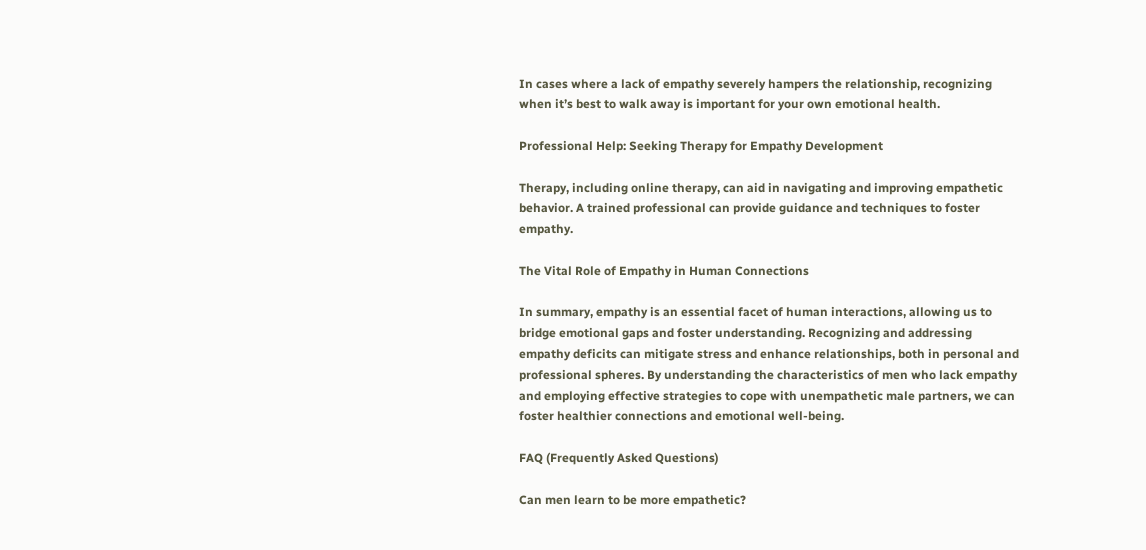In cases where a lack of empathy severely hampers the relationship, recognizing when it’s best to walk away is important for your own emotional health.

Professional Help: Seeking Therapy for Empathy Development

Therapy, including online therapy, can aid in navigating and improving empathetic behavior. A trained professional can provide guidance and techniques to foster empathy.

The Vital Role of Empathy in Human Connections

In summary, empathy is an essential facet of human interactions, allowing us to bridge emotional gaps and foster understanding. Recognizing and addressing empathy deficits can mitigate stress and enhance relationships, both in personal and professional spheres. By understanding the characteristics of men who lack empathy and employing effective strategies to cope with unempathetic male partners, we can foster healthier connections and emotional well-being.

FAQ (Frequently Asked Questions)

Can men learn to be more empathetic?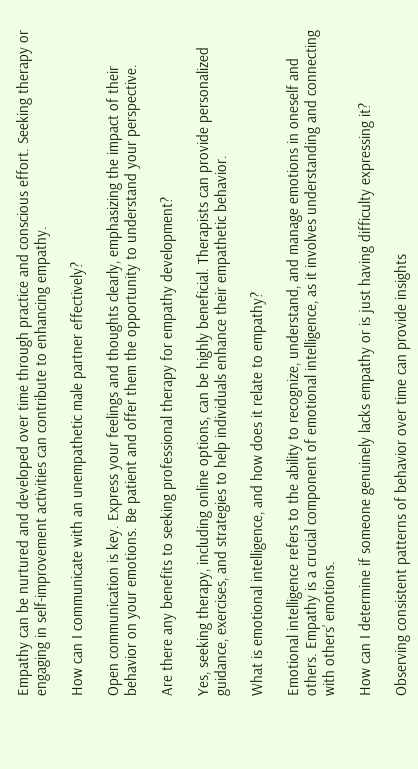Empathy can be nurtured and developed over time through practice and conscious effort. Seeking therapy or engaging in self-improvement activities can contribute to enhancing empathy.

How can I communicate with an unempathetic male partner effectively?

Open communication is key. Express your feelings and thoughts clearly, emphasizing the impact of their behavior on your emotions. Be patient and offer them the opportunity to understand your perspective.

Are there any benefits to seeking professional therapy for empathy development?

Yes, seeking therapy, including online options, can be highly beneficial. Therapists can provide personalized guidance, exercises, and strategies to help individuals enhance their empathetic behavior.

What is emotional intelligence, and how does it relate to empathy?

Emotional intelligence refers to the ability to recognize, understand, and manage emotions in oneself and others. Empathy is a crucial component of emotional intelligence, as it involves understanding and connecting with others’ emotions.

How can I determine if someone genuinely lacks empathy or is just having difficulty expressing it?

Observing consistent patterns of behavior over time can provide insights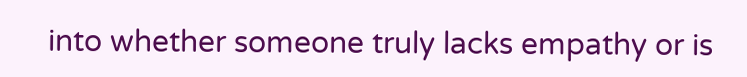into whether someone truly lacks empathy or is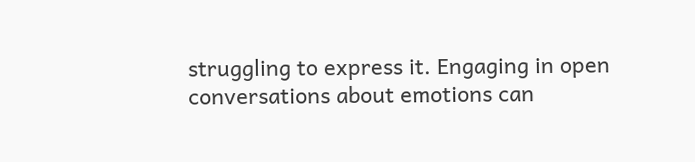struggling to express it. Engaging in open conversations about emotions can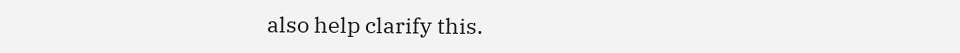also help clarify this.